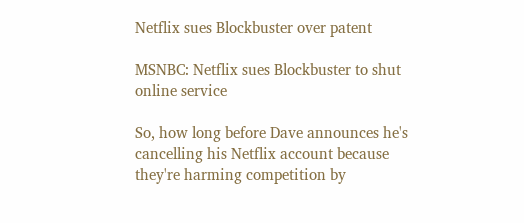Netflix sues Blockbuster over patent

MSNBC: Netflix sues Blockbuster to shut online service

So, how long before Dave announces he's cancelling his Netflix account because they're harming competition by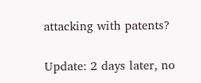attacking with patents?

Update: 2 days later, no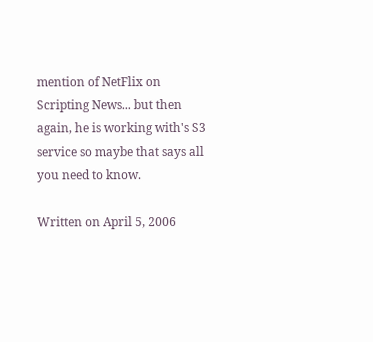mention of NetFlix on Scripting News... but then again, he is working with's S3 service so maybe that says all you need to know.

Written on April 5, 2006